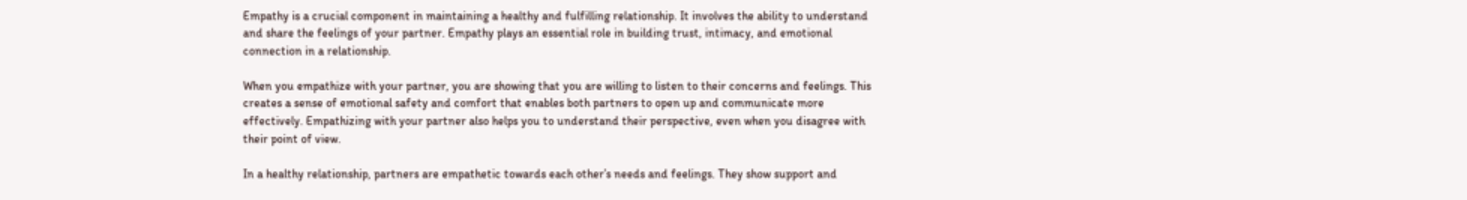Empathy is a crucial component in maintaining a healthy and fulfilling relationship. It involves the ability to understand and share the feelings of your partner. Empathy plays an essential role in building trust, intimacy, and emotional connection in a relationship.

When you empathize with your partner, you are showing that you are willing to listen to their concerns and feelings. This creates a sense of emotional safety and comfort that enables both partners to open up and communicate more effectively. Empathizing with your partner also helps you to understand their perspective, even when you disagree with their point of view.

In a healthy relationship, partners are empathetic towards each other’s needs and feelings. They show support and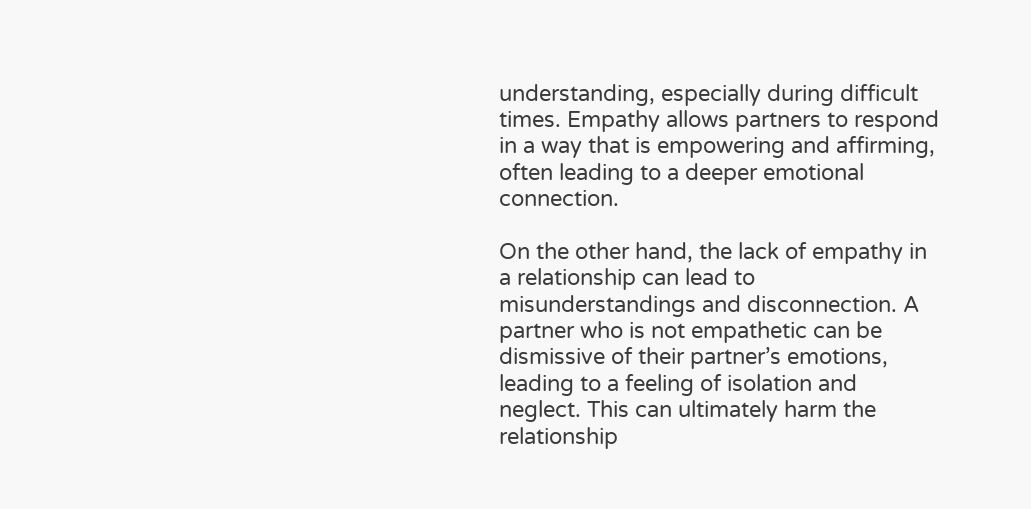understanding, especially during difficult times. Empathy allows partners to respond in a way that is empowering and affirming, often leading to a deeper emotional connection.

On the other hand, the lack of empathy in a relationship can lead to misunderstandings and disconnection. A partner who is not empathetic can be dismissive of their partner’s emotions, leading to a feeling of isolation and neglect. This can ultimately harm the relationship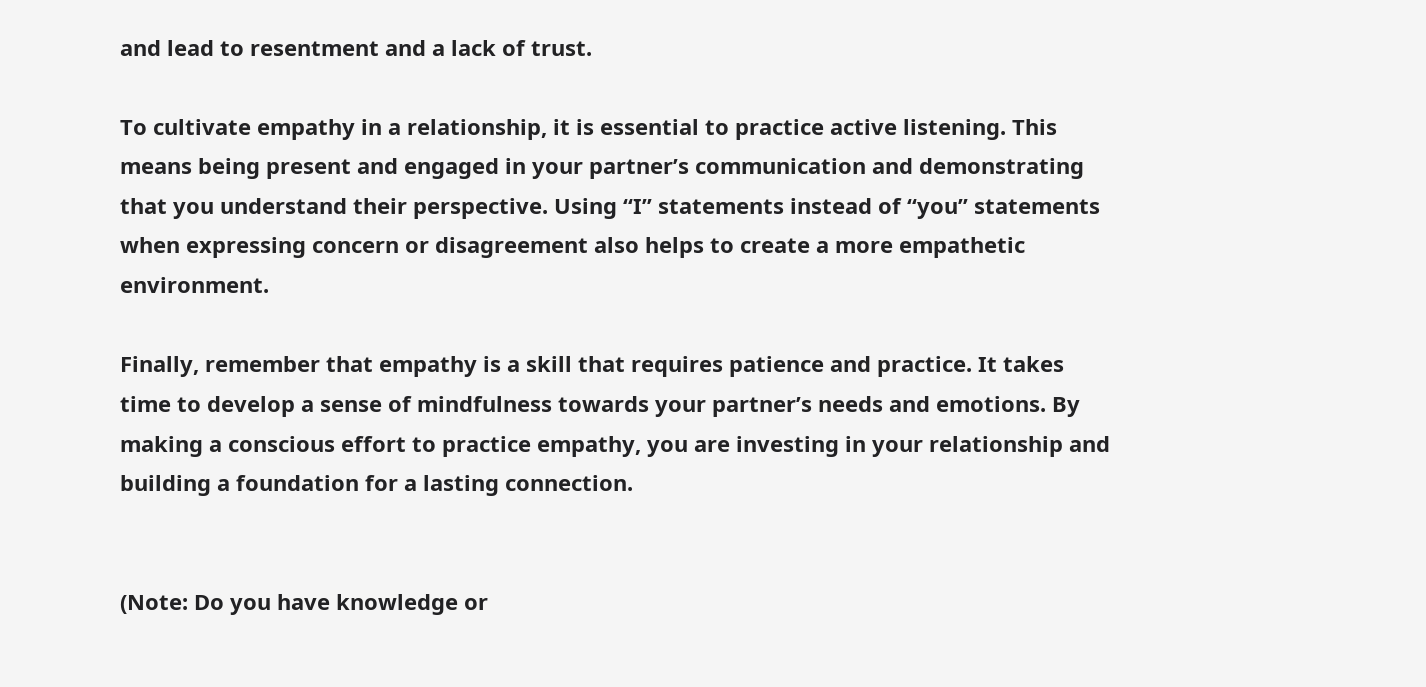and lead to resentment and a lack of trust.

To cultivate empathy in a relationship, it is essential to practice active listening. This means being present and engaged in your partner’s communication and demonstrating that you understand their perspective. Using “I” statements instead of “you” statements when expressing concern or disagreement also helps to create a more empathetic environment.

Finally, remember that empathy is a skill that requires patience and practice. It takes time to develop a sense of mindfulness towards your partner’s needs and emotions. By making a conscious effort to practice empathy, you are investing in your relationship and building a foundation for a lasting connection.


(Note: Do you have knowledge or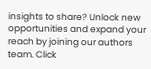insights to share? Unlock new opportunities and expand your reach by joining our authors team. Click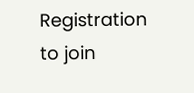Registration to join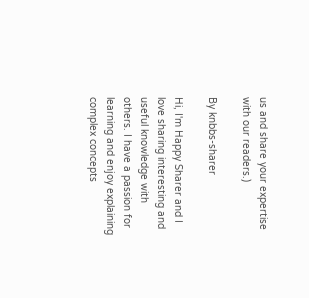us and share your expertise with our readers.)

By knbbs-sharer

Hi, I'm Happy Sharer and I love sharing interesting and useful knowledge with others. I have a passion for learning and enjoy explaining complex concepts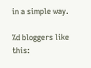in a simple way.

%d bloggers like this: